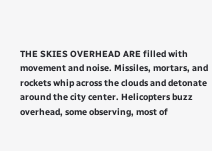THE SKIES OVERHEAD ARE filled with movement and noise. Missiles, mortars, and rockets whip across the clouds and detonate around the city center. Helicopters buzz overhead, some observing, most of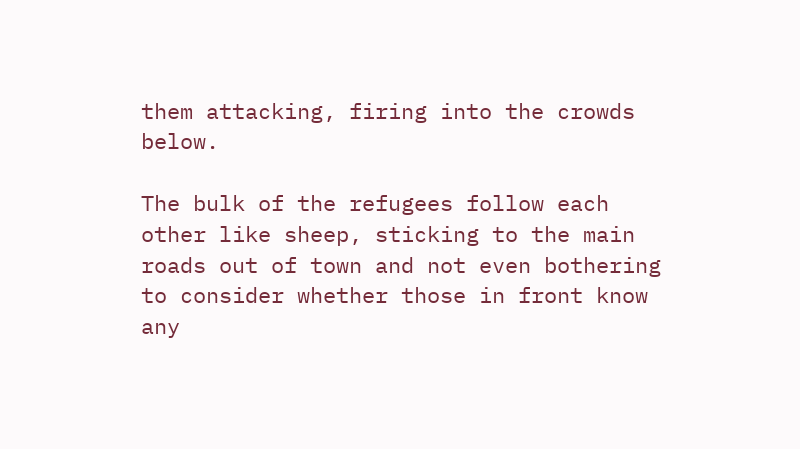them attacking, firing into the crowds below.

The bulk of the refugees follow each other like sheep, sticking to the main roads out of town and not even bothering to consider whether those in front know any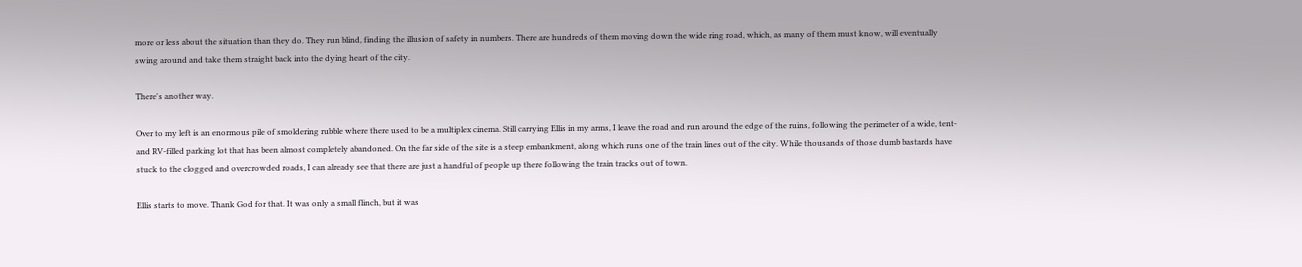more or less about the situation than they do. They run blind, finding the illusion of safety in numbers. There are hundreds of them moving down the wide ring road, which, as many of them must know, will eventually swing around and take them straight back into the dying heart of the city.

There's another way.

Over to my left is an enormous pile of smoldering rubble where there used to be a multiplex cinema. Still carrying Ellis in my arms, I leave the road and run around the edge of the ruins, following the perimeter of a wide, tent- and RV-filled parking lot that has been almost completely abandoned. On the far side of the site is a steep embankment, along which runs one of the train lines out of the city. While thousands of those dumb bastards have stuck to the clogged and overcrowded roads, I can already see that there are just a handful of people up there following the train tracks out of town.

Ellis starts to move. Thank God for that. It was only a small flinch, but it was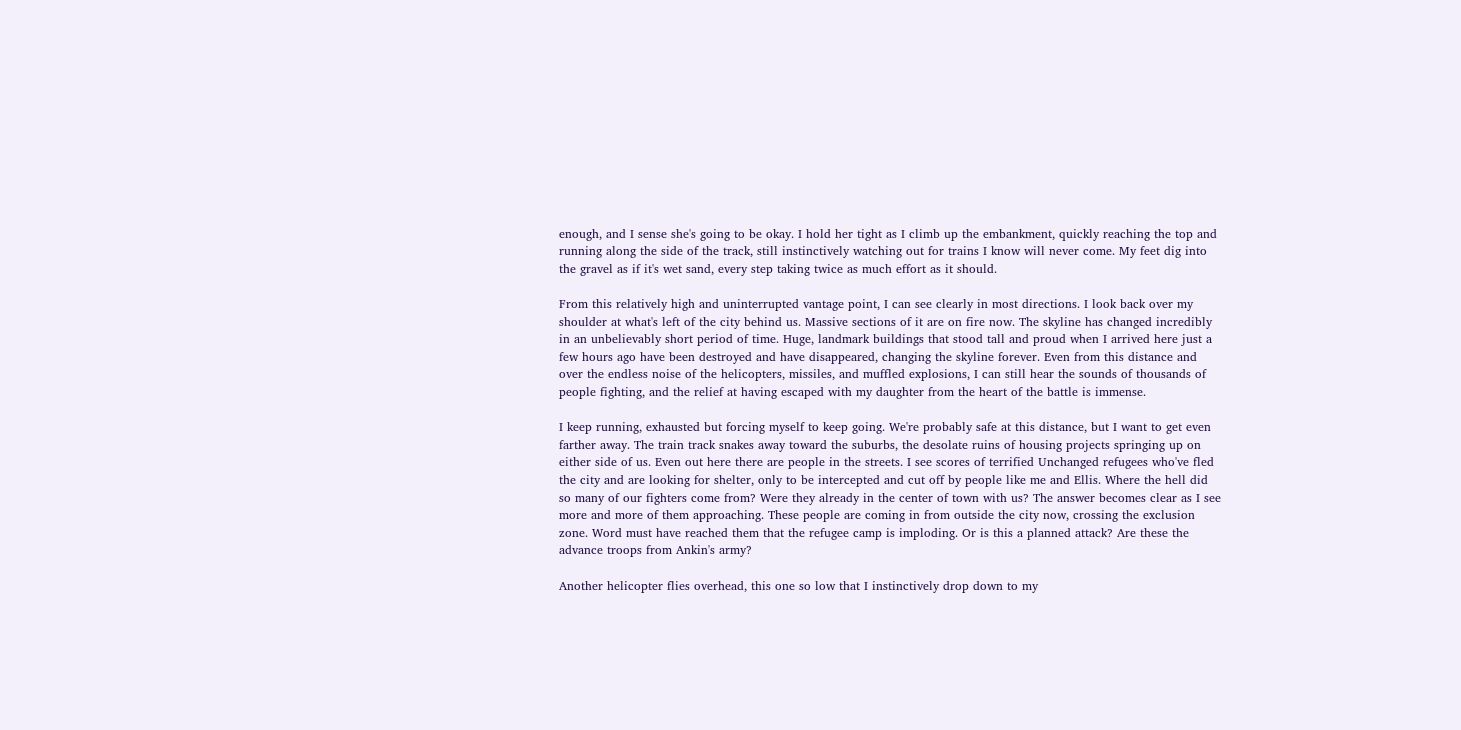enough, and I sense she's going to be okay. I hold her tight as I climb up the embankment, quickly reaching the top and running along the side of the track, still instinctively watching out for trains I know will never come. My feet dig into the gravel as if it's wet sand, every step taking twice as much effort as it should.

From this relatively high and uninterrupted vantage point, I can see clearly in most directions. I look back over my shoulder at what's left of the city behind us. Massive sections of it are on fire now. The skyline has changed incredibly in an unbelievably short period of time. Huge, landmark buildings that stood tall and proud when I arrived here just a few hours ago have been destroyed and have disappeared, changing the skyline forever. Even from this distance and over the endless noise of the helicopters, missiles, and muffled explosions, I can still hear the sounds of thousands of people fighting, and the relief at having escaped with my daughter from the heart of the battle is immense.

I keep running, exhausted but forcing myself to keep going. We're probably safe at this distance, but I want to get even farther away. The train track snakes away toward the suburbs, the desolate ruins of housing projects springing up on either side of us. Even out here there are people in the streets. I see scores of terrified Unchanged refugees who've fled the city and are looking for shelter, only to be intercepted and cut off by people like me and Ellis. Where the hell did so many of our fighters come from? Were they already in the center of town with us? The answer becomes clear as I see more and more of them approaching. These people are coming in from outside the city now, crossing the exclusion zone. Word must have reached them that the refugee camp is imploding. Or is this a planned attack? Are these the advance troops from Ankin's army?

Another helicopter flies overhead, this one so low that I instinctively drop down to my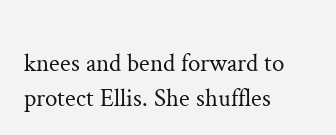knees and bend forward to protect Ellis. She shuffles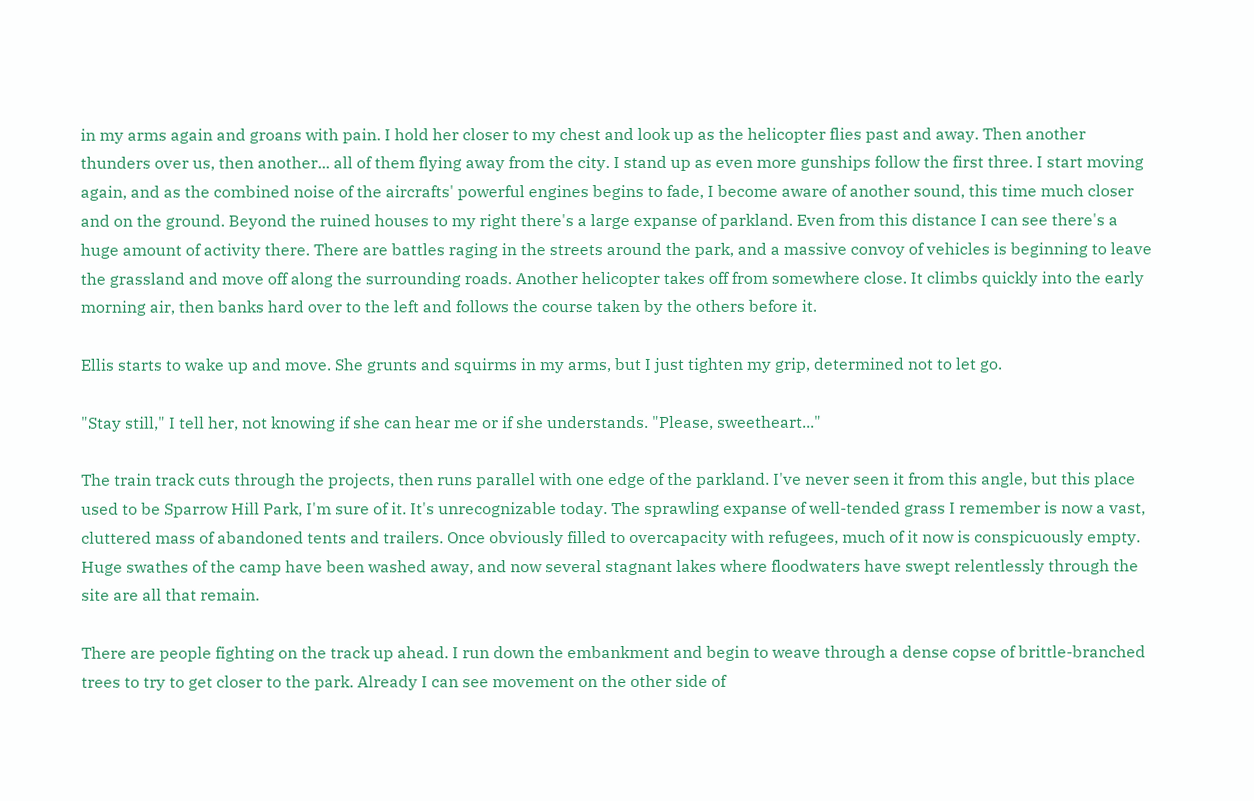in my arms again and groans with pain. I hold her closer to my chest and look up as the helicopter flies past and away. Then another thunders over us, then another... all of them flying away from the city. I stand up as even more gunships follow the first three. I start moving again, and as the combined noise of the aircrafts' powerful engines begins to fade, I become aware of another sound, this time much closer and on the ground. Beyond the ruined houses to my right there's a large expanse of parkland. Even from this distance I can see there's a huge amount of activity there. There are battles raging in the streets around the park, and a massive convoy of vehicles is beginning to leave the grassland and move off along the surrounding roads. Another helicopter takes off from somewhere close. It climbs quickly into the early morning air, then banks hard over to the left and follows the course taken by the others before it.

Ellis starts to wake up and move. She grunts and squirms in my arms, but I just tighten my grip, determined not to let go.

"Stay still," I tell her, not knowing if she can hear me or if she understands. "Please, sweetheart..."

The train track cuts through the projects, then runs parallel with one edge of the parkland. I've never seen it from this angle, but this place used to be Sparrow Hill Park, I'm sure of it. It's unrecognizable today. The sprawling expanse of well-tended grass I remember is now a vast, cluttered mass of abandoned tents and trailers. Once obviously filled to overcapacity with refugees, much of it now is conspicuously empty. Huge swathes of the camp have been washed away, and now several stagnant lakes where floodwaters have swept relentlessly through the site are all that remain.

There are people fighting on the track up ahead. I run down the embankment and begin to weave through a dense copse of brittle-branched trees to try to get closer to the park. Already I can see movement on the other side of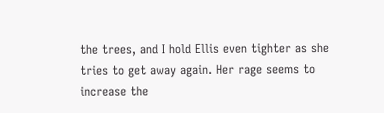the trees, and I hold Ellis even tighter as she tries to get away again. Her rage seems to increase the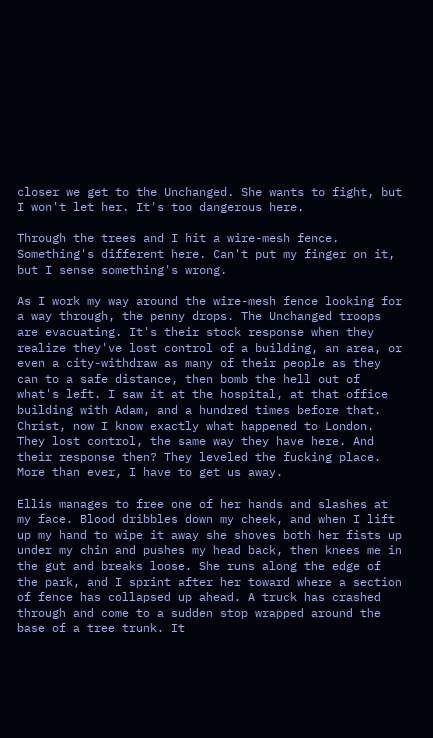closer we get to the Unchanged. She wants to fight, but I won't let her. It's too dangerous here.

Through the trees and I hit a wire-mesh fence. Something's different here. Can't put my finger on it, but I sense something's wrong.

As I work my way around the wire-mesh fence looking for a way through, the penny drops. The Unchanged troops are evacuating. It's their stock response when they realize they've lost control of a building, an area, or even a city-withdraw as many of their people as they can to a safe distance, then bomb the hell out of what's left. I saw it at the hospital, at that office building with Adam, and a hundred times before that. Christ, now I know exactly what happened to London. They lost control, the same way they have here. And their response then? They leveled the fucking place. More than ever, I have to get us away.

Ellis manages to free one of her hands and slashes at my face. Blood dribbles down my cheek, and when I lift up my hand to wipe it away she shoves both her fists up under my chin and pushes my head back, then knees me in the gut and breaks loose. She runs along the edge of the park, and I sprint after her toward where a section of fence has collapsed up ahead. A truck has crashed through and come to a sudden stop wrapped around the base of a tree trunk. It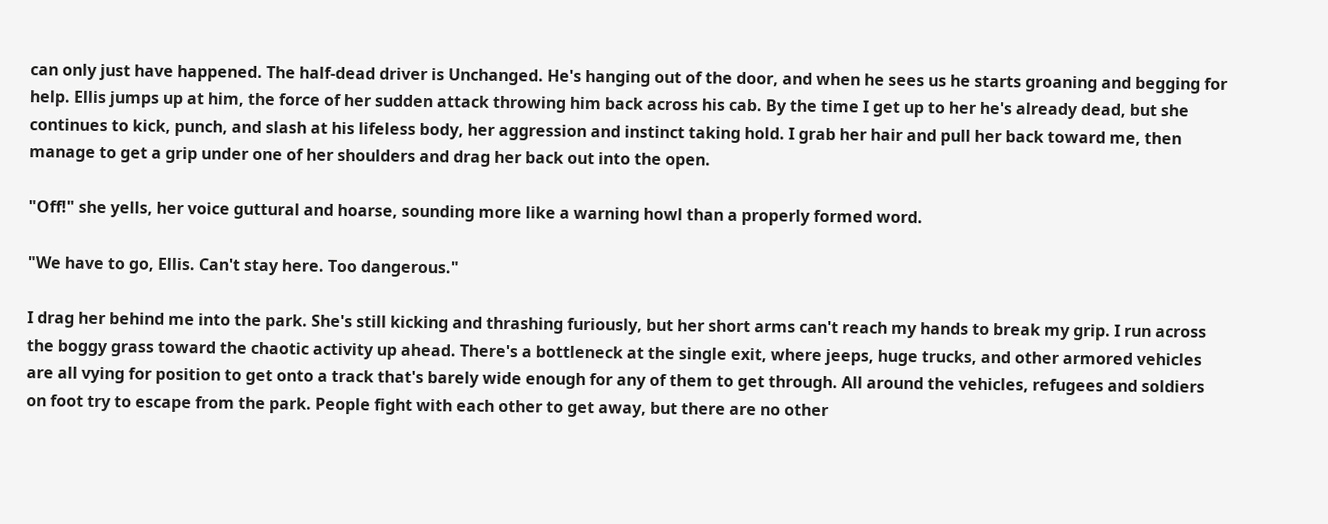can only just have happened. The half-dead driver is Unchanged. He's hanging out of the door, and when he sees us he starts groaning and begging for help. Ellis jumps up at him, the force of her sudden attack throwing him back across his cab. By the time I get up to her he's already dead, but she continues to kick, punch, and slash at his lifeless body, her aggression and instinct taking hold. I grab her hair and pull her back toward me, then manage to get a grip under one of her shoulders and drag her back out into the open.

"Off!" she yells, her voice guttural and hoarse, sounding more like a warning howl than a properly formed word.

"We have to go, Ellis. Can't stay here. Too dangerous."

I drag her behind me into the park. She's still kicking and thrashing furiously, but her short arms can't reach my hands to break my grip. I run across the boggy grass toward the chaotic activity up ahead. There's a bottleneck at the single exit, where jeeps, huge trucks, and other armored vehicles are all vying for position to get onto a track that's barely wide enough for any of them to get through. All around the vehicles, refugees and soldiers on foot try to escape from the park. People fight with each other to get away, but there are no other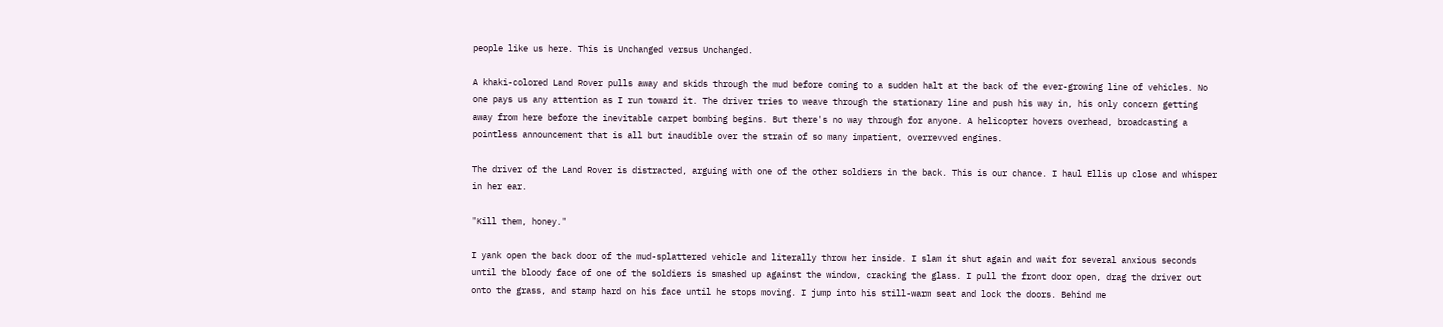people like us here. This is Unchanged versus Unchanged.

A khaki-colored Land Rover pulls away and skids through the mud before coming to a sudden halt at the back of the ever-growing line of vehicles. No one pays us any attention as I run toward it. The driver tries to weave through the stationary line and push his way in, his only concern getting away from here before the inevitable carpet bombing begins. But there's no way through for anyone. A helicopter hovers overhead, broadcasting a pointless announcement that is all but inaudible over the strain of so many impatient, overrevved engines.

The driver of the Land Rover is distracted, arguing with one of the other soldiers in the back. This is our chance. I haul Ellis up close and whisper in her ear.

"Kill them, honey."

I yank open the back door of the mud-splattered vehicle and literally throw her inside. I slam it shut again and wait for several anxious seconds until the bloody face of one of the soldiers is smashed up against the window, cracking the glass. I pull the front door open, drag the driver out onto the grass, and stamp hard on his face until he stops moving. I jump into his still-warm seat and lock the doors. Behind me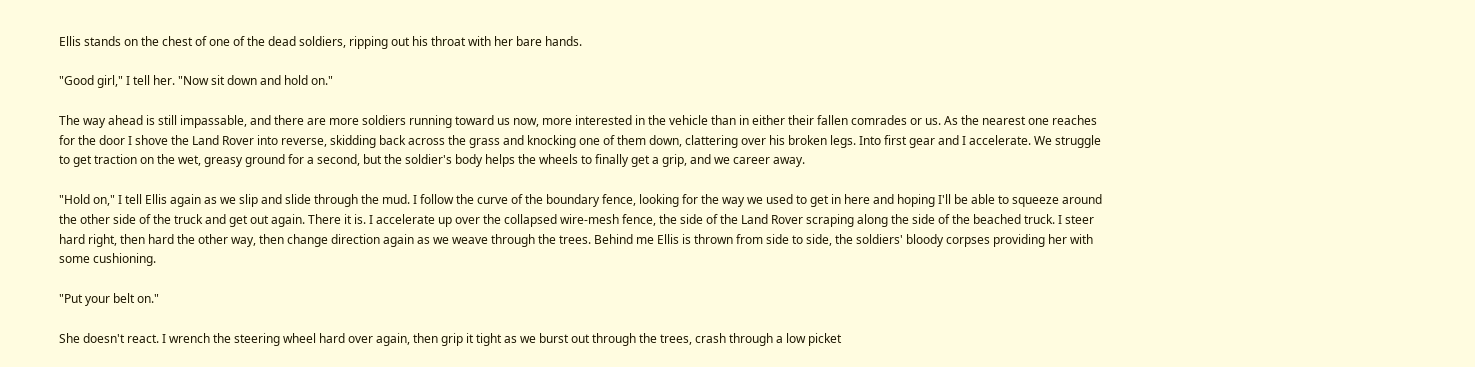Ellis stands on the chest of one of the dead soldiers, ripping out his throat with her bare hands.

"Good girl," I tell her. "Now sit down and hold on."

The way ahead is still impassable, and there are more soldiers running toward us now, more interested in the vehicle than in either their fallen comrades or us. As the nearest one reaches for the door I shove the Land Rover into reverse, skidding back across the grass and knocking one of them down, clattering over his broken legs. Into first gear and I accelerate. We struggle to get traction on the wet, greasy ground for a second, but the soldier's body helps the wheels to finally get a grip, and we career away.

"Hold on," I tell Ellis again as we slip and slide through the mud. I follow the curve of the boundary fence, looking for the way we used to get in here and hoping I'll be able to squeeze around the other side of the truck and get out again. There it is. I accelerate up over the collapsed wire-mesh fence, the side of the Land Rover scraping along the side of the beached truck. I steer hard right, then hard the other way, then change direction again as we weave through the trees. Behind me Ellis is thrown from side to side, the soldiers' bloody corpses providing her with some cushioning.

"Put your belt on."

She doesn't react. I wrench the steering wheel hard over again, then grip it tight as we burst out through the trees, crash through a low picket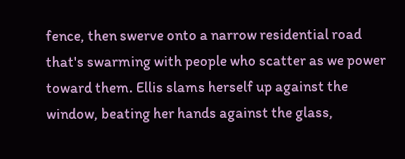fence, then swerve onto a narrow residential road that's swarming with people who scatter as we power toward them. Ellis slams herself up against the window, beating her hands against the glass,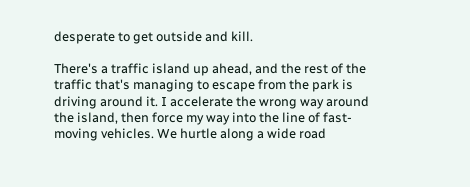desperate to get outside and kill.

There's a traffic island up ahead, and the rest of the traffic that's managing to escape from the park is driving around it. I accelerate the wrong way around the island, then force my way into the line of fast-moving vehicles. We hurtle along a wide road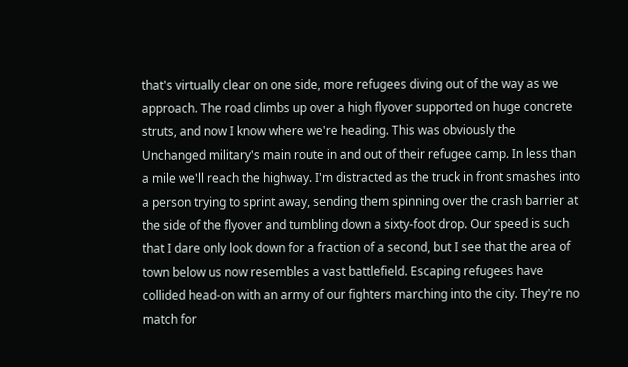that's virtually clear on one side, more refugees diving out of the way as we approach. The road climbs up over a high flyover supported on huge concrete struts, and now I know where we're heading. This was obviously the Unchanged military's main route in and out of their refugee camp. In less than a mile we'll reach the highway. I'm distracted as the truck in front smashes into a person trying to sprint away, sending them spinning over the crash barrier at the side of the flyover and tumbling down a sixty-foot drop. Our speed is such that I dare only look down for a fraction of a second, but I see that the area of town below us now resembles a vast battlefield. Escaping refugees have collided head-on with an army of our fighters marching into the city. They're no match for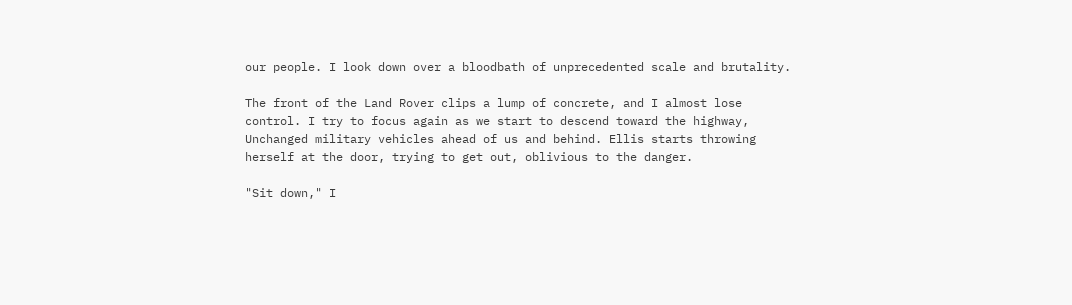our people. I look down over a bloodbath of unprecedented scale and brutality.

The front of the Land Rover clips a lump of concrete, and I almost lose control. I try to focus again as we start to descend toward the highway, Unchanged military vehicles ahead of us and behind. Ellis starts throwing herself at the door, trying to get out, oblivious to the danger.

"Sit down," I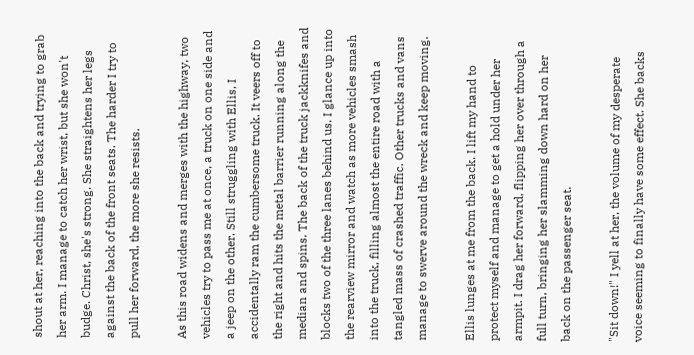shout at her, reaching into the back and trying to grab her arm. I manage to catch her wrist, but she won't budge. Christ, she's strong. She straightens her legs against the back of the front seats. The harder I try to pull her forward, the more she resists.

As this road widens and merges with the highway, two vehicles try to pass me at once, a truck on one side and a jeep on the other. Still struggling with Ellis, I accidentally ram the cumbersome truck. It veers off to the right and hits the metal barrier running along the median and spins. The back of the truck jackknifes and blocks two of the three lanes behind us. I glance up into the rearview mirror and watch as more vehicles smash into the truck, filling almost the entire road with a tangled mass of crashed traffic. Other trucks and vans manage to swerve around the wreck and keep moving.

Ellis lunges at me from the back. I lift my hand to protect myself and manage to get a hold under her armpit. I drag her forward, flipping her over through a full turn, bringing her slamming down hard on her back on the passenger seat.

"Sit down!" I yell at her, the volume of my desperate voice seeming to finally have some effect. She backs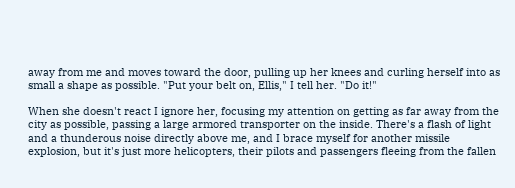away from me and moves toward the door, pulling up her knees and curling herself into as small a shape as possible. "Put your belt on, Ellis," I tell her. "Do it!"

When she doesn't react I ignore her, focusing my attention on getting as far away from the city as possible, passing a large armored transporter on the inside. There's a flash of light and a thunderous noise directly above me, and I brace myself for another missile explosion, but it's just more helicopters, their pilots and passengers fleeing from the fallen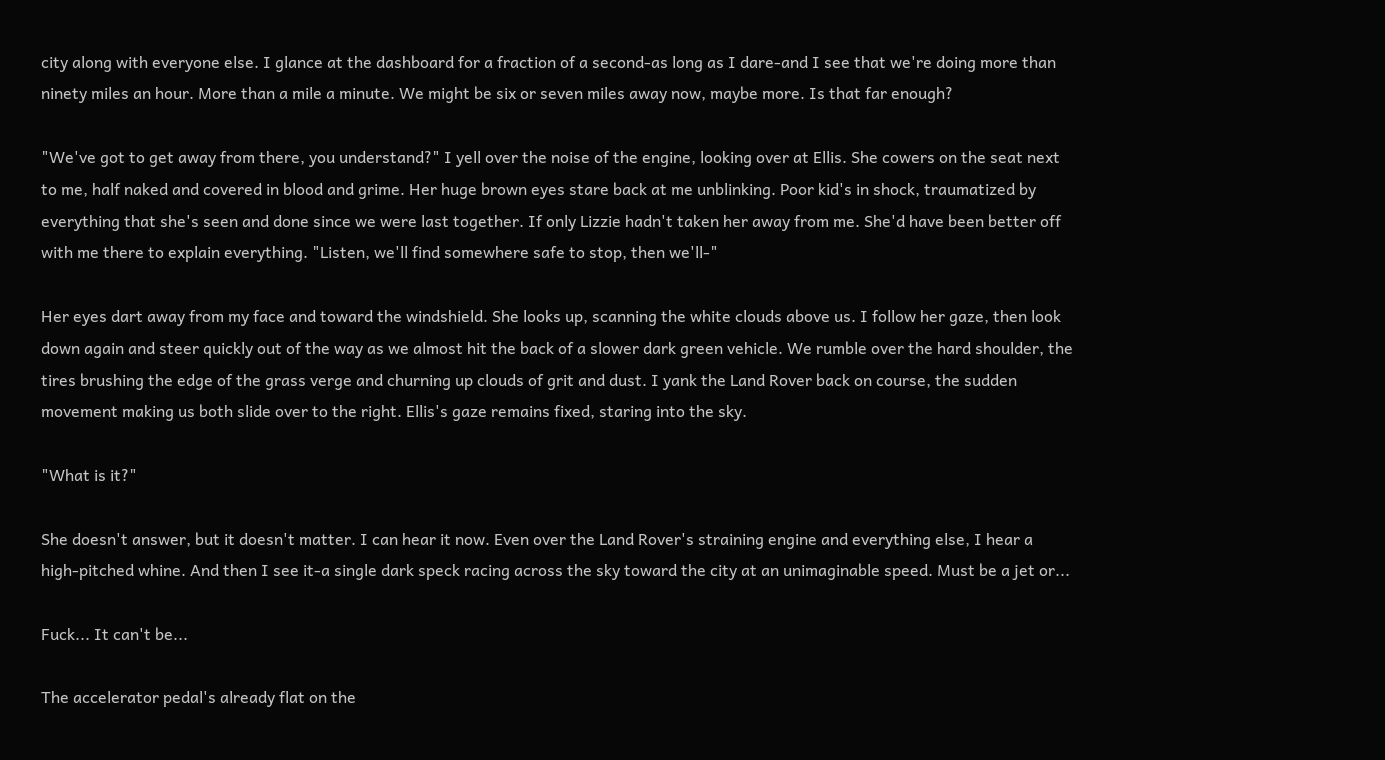city along with everyone else. I glance at the dashboard for a fraction of a second-as long as I dare-and I see that we're doing more than ninety miles an hour. More than a mile a minute. We might be six or seven miles away now, maybe more. Is that far enough?

"We've got to get away from there, you understand?" I yell over the noise of the engine, looking over at Ellis. She cowers on the seat next to me, half naked and covered in blood and grime. Her huge brown eyes stare back at me unblinking. Poor kid's in shock, traumatized by everything that she's seen and done since we were last together. If only Lizzie hadn't taken her away from me. She'd have been better off with me there to explain everything. "Listen, we'll find somewhere safe to stop, then we'll-"

Her eyes dart away from my face and toward the windshield. She looks up, scanning the white clouds above us. I follow her gaze, then look down again and steer quickly out of the way as we almost hit the back of a slower dark green vehicle. We rumble over the hard shoulder, the tires brushing the edge of the grass verge and churning up clouds of grit and dust. I yank the Land Rover back on course, the sudden movement making us both slide over to the right. Ellis's gaze remains fixed, staring into the sky.

"What is it?"

She doesn't answer, but it doesn't matter. I can hear it now. Even over the Land Rover's straining engine and everything else, I hear a high-pitched whine. And then I see it-a single dark speck racing across the sky toward the city at an unimaginable speed. Must be a jet or...

Fuck... It can't be...

The accelerator pedal's already flat on the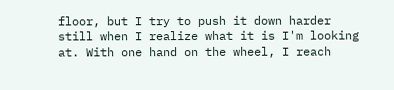floor, but I try to push it down harder still when I realize what it is I'm looking at. With one hand on the wheel, I reach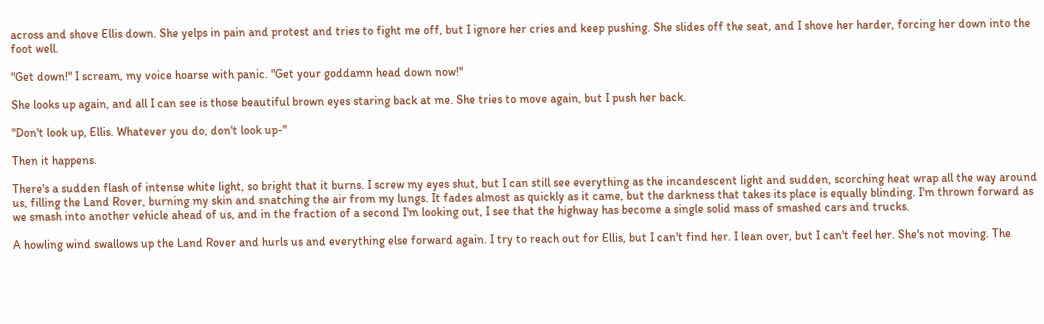across and shove Ellis down. She yelps in pain and protest and tries to fight me off, but I ignore her cries and keep pushing. She slides off the seat, and I shove her harder, forcing her down into the foot well.

"Get down!" I scream, my voice hoarse with panic. "Get your goddamn head down now!"

She looks up again, and all I can see is those beautiful brown eyes staring back at me. She tries to move again, but I push her back.

"Don't look up, Ellis. Whatever you do, don't look up-"

Then it happens.

There's a sudden flash of intense white light, so bright that it burns. I screw my eyes shut, but I can still see everything as the incandescent light and sudden, scorching heat wrap all the way around us, filling the Land Rover, burning my skin and snatching the air from my lungs. It fades almost as quickly as it came, but the darkness that takes its place is equally blinding. I'm thrown forward as we smash into another vehicle ahead of us, and in the fraction of a second I'm looking out, I see that the highway has become a single solid mass of smashed cars and trucks.

A howling wind swallows up the Land Rover and hurls us and everything else forward again. I try to reach out for Ellis, but I can't find her. I lean over, but I can't feel her. She's not moving. The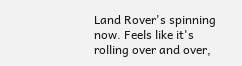Land Rover's spinning now. Feels like it's rolling over and over,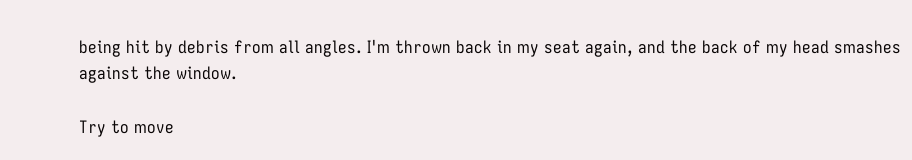being hit by debris from all angles. I'm thrown back in my seat again, and the back of my head smashes against the window.

Try to move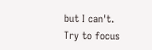but I can't. Try to focus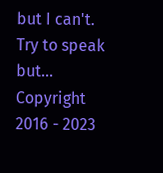but I can't. Try to speak but... Copyright 2016 - 2023